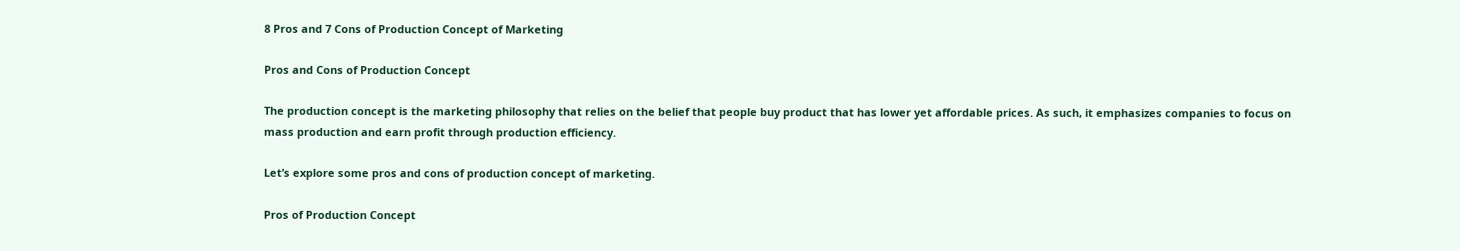8 Pros and 7 Cons of Production Concept of Marketing

Pros and Cons of Production Concept

The production concept is the marketing philosophy that relies on the belief that people buy product that has lower yet affordable prices. As such, it emphasizes companies to focus on mass production and earn profit through production efficiency.

Let’s explore some pros and cons of production concept of marketing.

Pros of Production Concept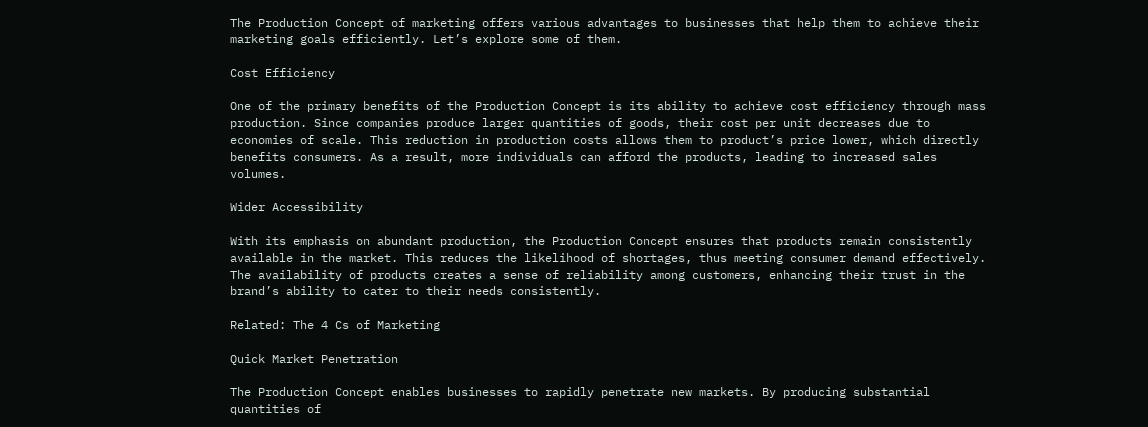The Production Concept of marketing offers various advantages to businesses that help them to achieve their marketing goals efficiently. Let’s explore some of them.

Cost Efficiency

One of the primary benefits of the Production Concept is its ability to achieve cost efficiency through mass production. Since companies produce larger quantities of goods, their cost per unit decreases due to economies of scale. This reduction in production costs allows them to product’s price lower, which directly benefits consumers. As a result, more individuals can afford the products, leading to increased sales volumes.

Wider Accessibility

With its emphasis on abundant production, the Production Concept ensures that products remain consistently available in the market. This reduces the likelihood of shortages, thus meeting consumer demand effectively. The availability of products creates a sense of reliability among customers, enhancing their trust in the brand’s ability to cater to their needs consistently.

Related: The 4 Cs of Marketing

Quick Market Penetration

The Production Concept enables businesses to rapidly penetrate new markets. By producing substantial quantities of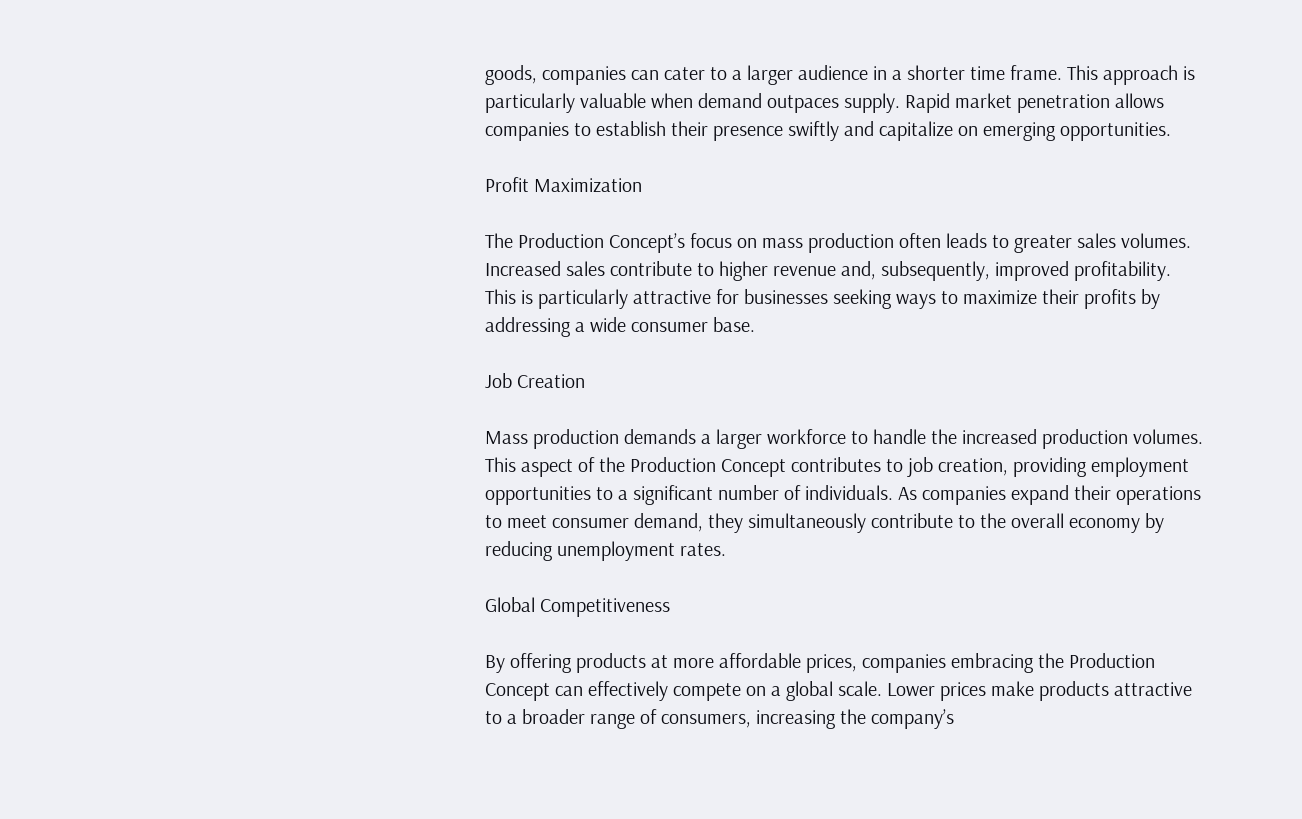goods, companies can cater to a larger audience in a shorter time frame. This approach is particularly valuable when demand outpaces supply. Rapid market penetration allows companies to establish their presence swiftly and capitalize on emerging opportunities.

Profit Maximization

The Production Concept’s focus on mass production often leads to greater sales volumes. Increased sales contribute to higher revenue and, subsequently, improved profitability. This is particularly attractive for businesses seeking ways to maximize their profits by addressing a wide consumer base.

Job Creation

Mass production demands a larger workforce to handle the increased production volumes. This aspect of the Production Concept contributes to job creation, providing employment opportunities to a significant number of individuals. As companies expand their operations to meet consumer demand, they simultaneously contribute to the overall economy by reducing unemployment rates.

Global Competitiveness

By offering products at more affordable prices, companies embracing the Production Concept can effectively compete on a global scale. Lower prices make products attractive to a broader range of consumers, increasing the company’s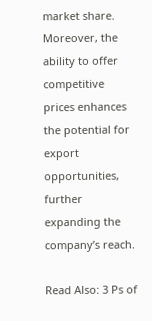market share. Moreover, the ability to offer competitive prices enhances the potential for export opportunities, further expanding the company’s reach.

Read Also: 3 Ps of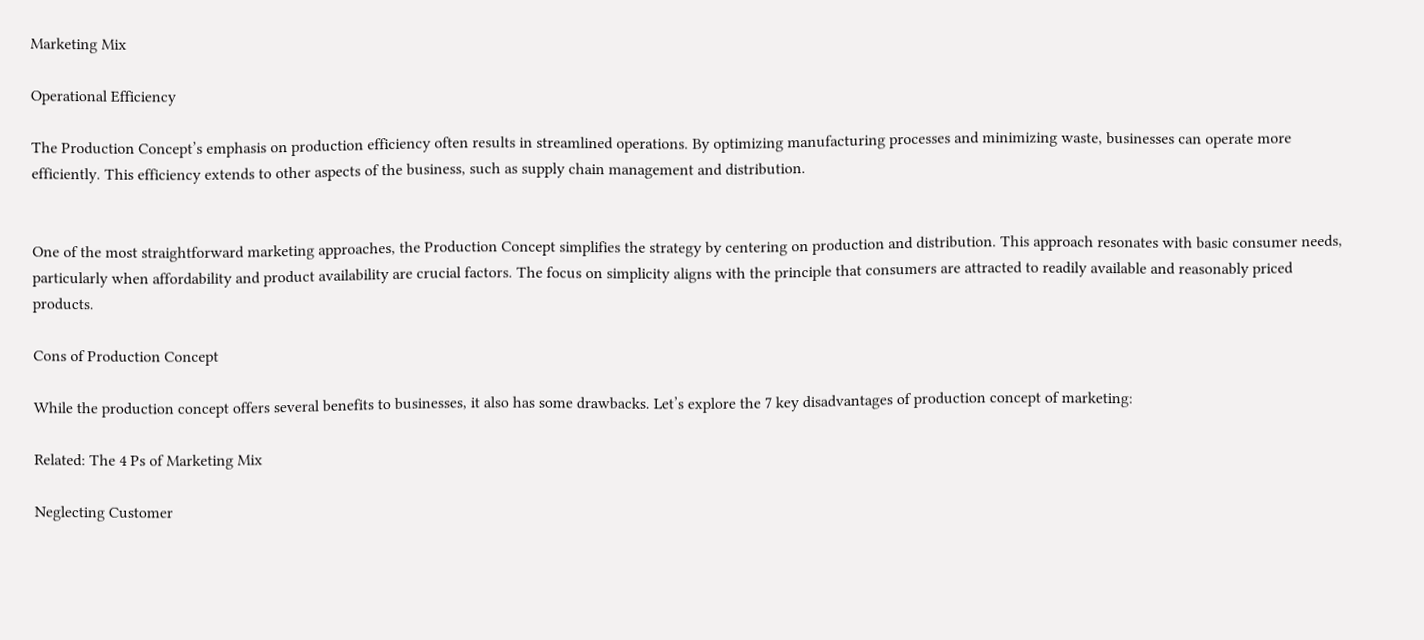Marketing Mix

Operational Efficiency

The Production Concept’s emphasis on production efficiency often results in streamlined operations. By optimizing manufacturing processes and minimizing waste, businesses can operate more efficiently. This efficiency extends to other aspects of the business, such as supply chain management and distribution.


One of the most straightforward marketing approaches, the Production Concept simplifies the strategy by centering on production and distribution. This approach resonates with basic consumer needs, particularly when affordability and product availability are crucial factors. The focus on simplicity aligns with the principle that consumers are attracted to readily available and reasonably priced products.

Cons of Production Concept

While the production concept offers several benefits to businesses, it also has some drawbacks. Let’s explore the 7 key disadvantages of production concept of marketing:

Related: The 4 Ps of Marketing Mix

Neglecting Customer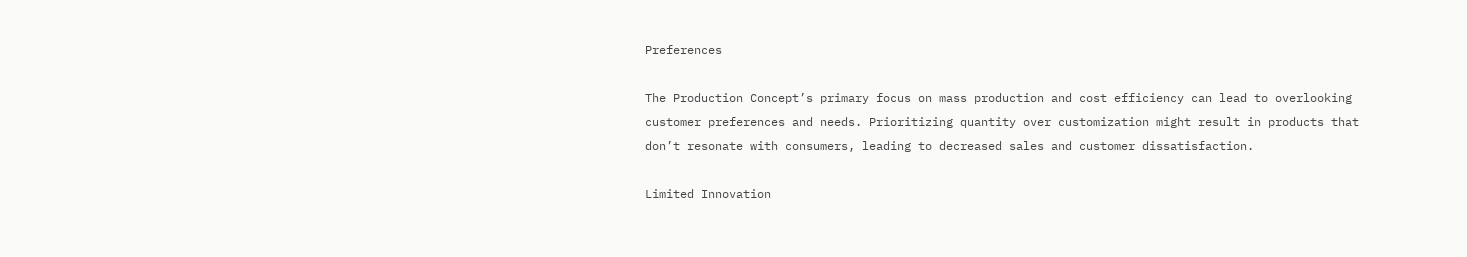Preferences

The Production Concept’s primary focus on mass production and cost efficiency can lead to overlooking customer preferences and needs. Prioritizing quantity over customization might result in products that don’t resonate with consumers, leading to decreased sales and customer dissatisfaction.

Limited Innovation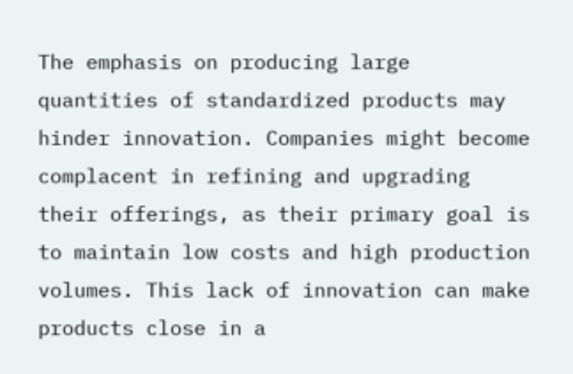The emphasis on producing large quantities of standardized products may hinder innovation. Companies might become complacent in refining and upgrading their offerings, as their primary goal is to maintain low costs and high production volumes. This lack of innovation can make products close in a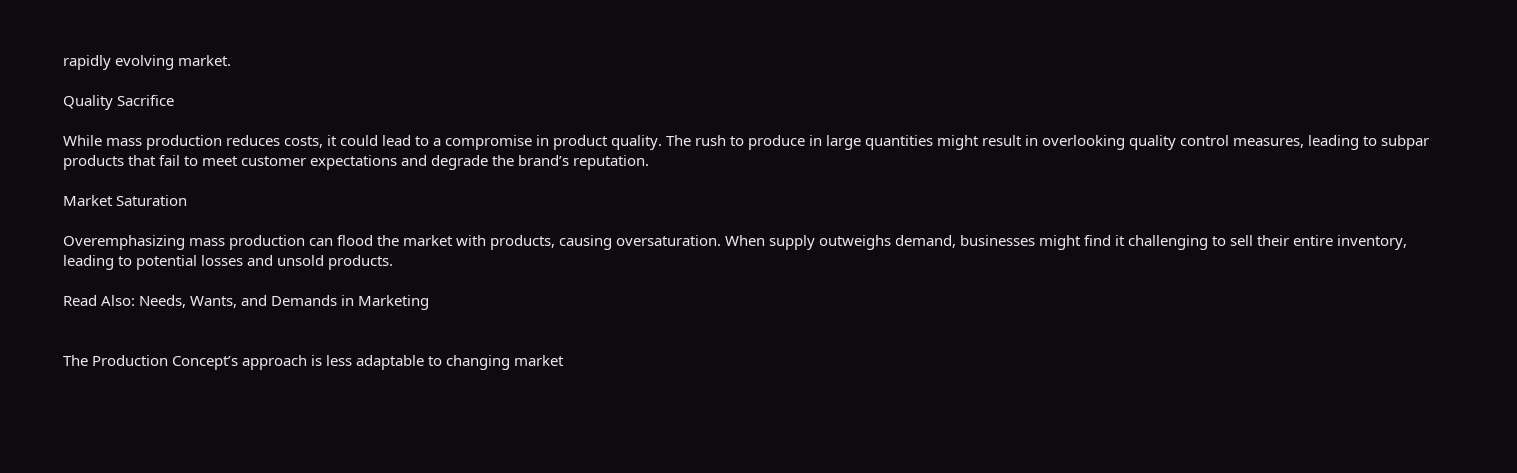rapidly evolving market.

Quality Sacrifice

While mass production reduces costs, it could lead to a compromise in product quality. The rush to produce in large quantities might result in overlooking quality control measures, leading to subpar products that fail to meet customer expectations and degrade the brand’s reputation.

Market Saturation

Overemphasizing mass production can flood the market with products, causing oversaturation. When supply outweighs demand, businesses might find it challenging to sell their entire inventory, leading to potential losses and unsold products.

Read Also: Needs, Wants, and Demands in Marketing


The Production Concept’s approach is less adaptable to changing market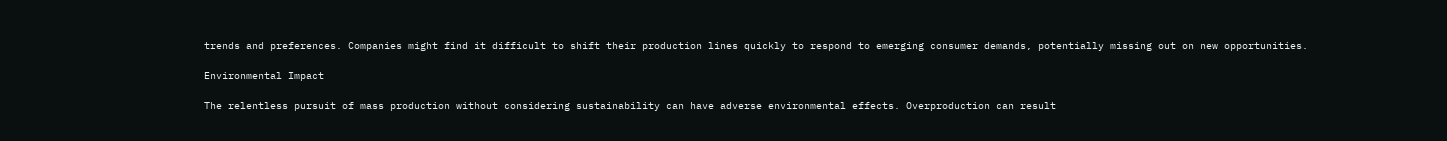trends and preferences. Companies might find it difficult to shift their production lines quickly to respond to emerging consumer demands, potentially missing out on new opportunities.

Environmental Impact

The relentless pursuit of mass production without considering sustainability can have adverse environmental effects. Overproduction can result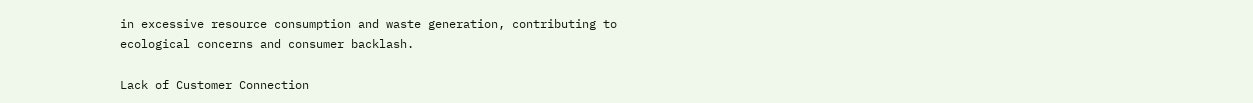in excessive resource consumption and waste generation, contributing to ecological concerns and consumer backlash.

Lack of Customer Connection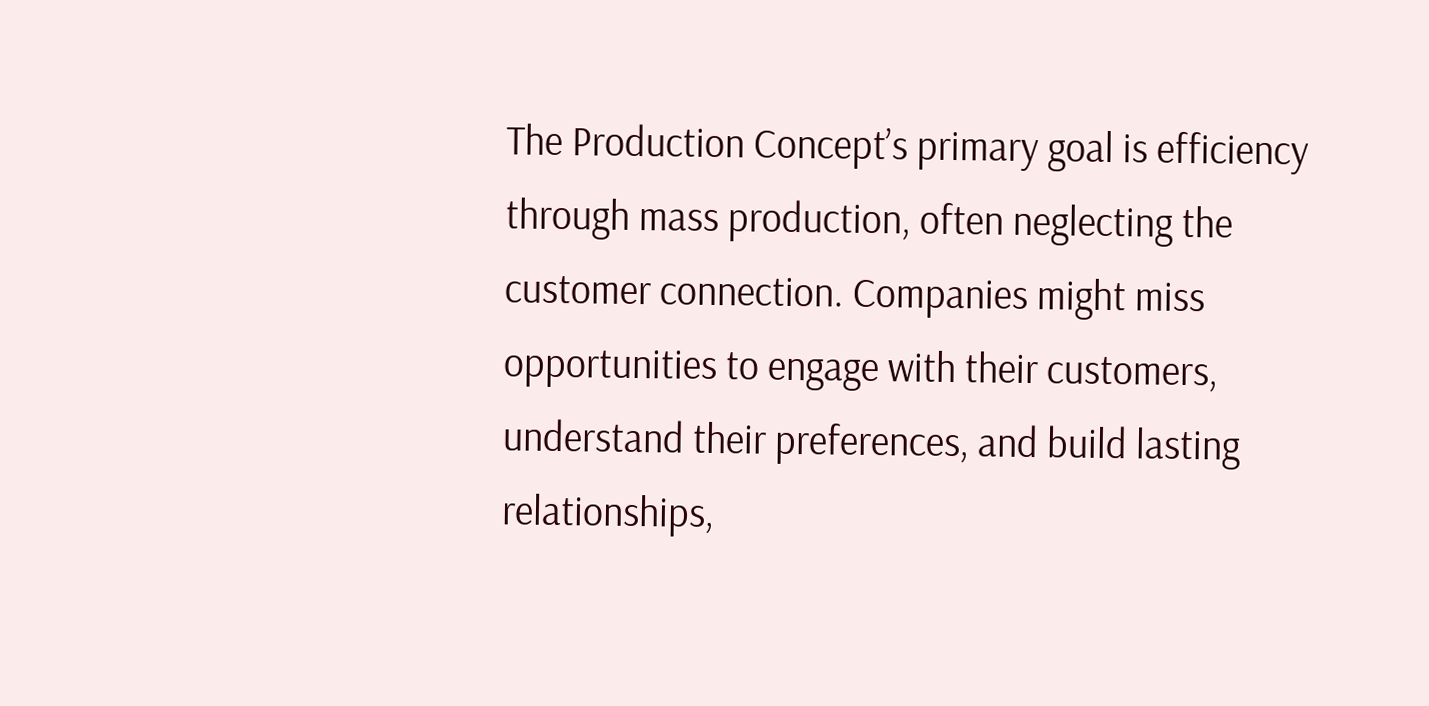The Production Concept’s primary goal is efficiency through mass production, often neglecting the customer connection. Companies might miss opportunities to engage with their customers, understand their preferences, and build lasting relationships,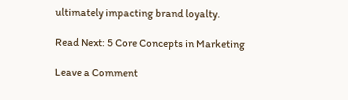ultimately impacting brand loyalty.

Read Next: 5 Core Concepts in Marketing

Leave a Comment